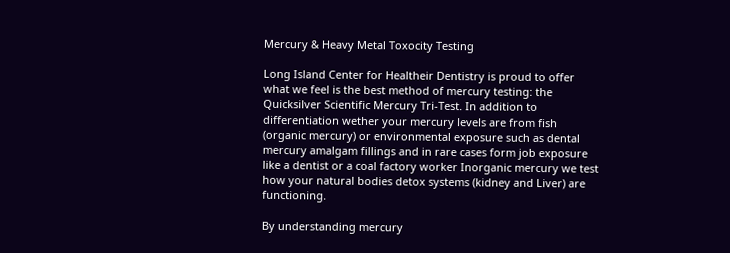Mercury & Heavy Metal Toxocity Testing

Long Island Center for Healtheir Dentistry is proud to offer what we feel is the best method of mercury testing: the Quicksilver Scientific Mercury Tri-Test. In addition to differentiation wether your mercury levels are from fish (organic mercury) or environmental exposure such as dental mercury amalgam fillings and in rare cases form job exposure like a dentist or a coal factory worker Inorganic mercury we test how your natural bodies detox systems (kidney and Liver) are functioning.

By understanding mercury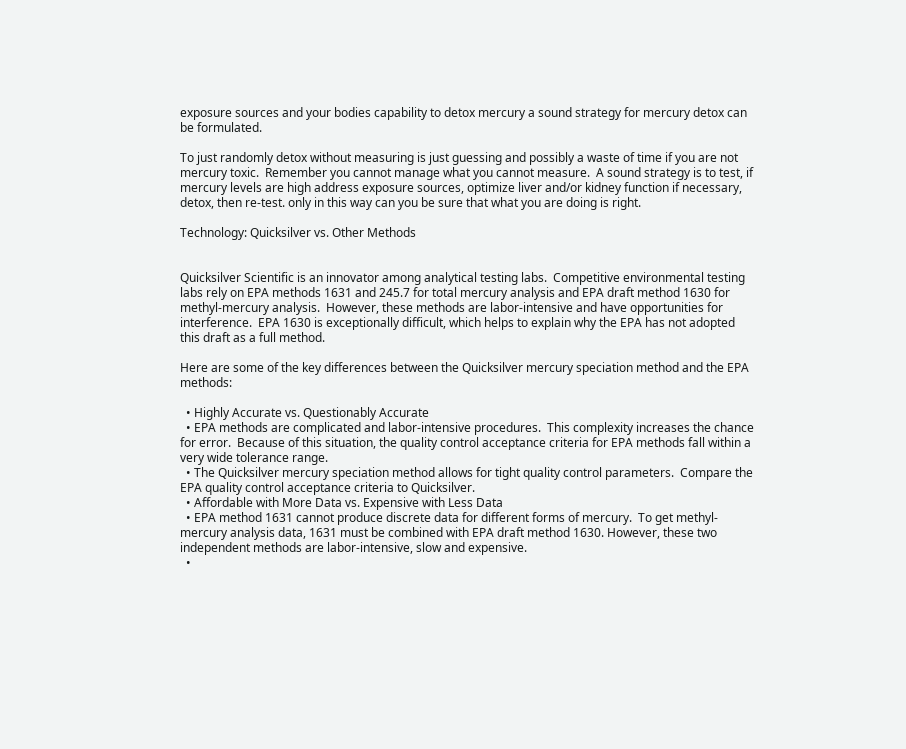exposure sources and your bodies capability to detox mercury a sound strategy for mercury detox can be formulated.

To just randomly detox without measuring is just guessing and possibly a waste of time if you are not mercury toxic.  Remember you cannot manage what you cannot measure.  A sound strategy is to test, if mercury levels are high address exposure sources, optimize liver and/or kidney function if necessary, detox, then re-test. only in this way can you be sure that what you are doing is right.

Technology: Quicksilver vs. Other Methods


Quicksilver Scientific is an innovator among analytical testing labs.  Competitive environmental testing labs rely on EPA methods 1631 and 245.7 for total mercury analysis and EPA draft method 1630 for methyl-mercury analysis.  However, these methods are labor-intensive and have opportunities for interference.  EPA 1630 is exceptionally difficult, which helps to explain why the EPA has not adopted this draft as a full method.

Here are some of the key differences between the Quicksilver mercury speciation method and the EPA methods:

  • Highly Accurate vs. Questionably Accurate
  • EPA methods are complicated and labor-intensive procedures.  This complexity increases the chance for error.  Because of this situation, the quality control acceptance criteria for EPA methods fall within a very wide tolerance range.
  • The Quicksilver mercury speciation method allows for tight quality control parameters.  Compare the EPA quality control acceptance criteria to Quicksilver.
  • Affordable with More Data vs. Expensive with Less Data
  • EPA method 1631 cannot produce discrete data for different forms of mercury.  To get methyl-mercury analysis data, 1631 must be combined with EPA draft method 1630. However, these two independent methods are labor-intensive, slow and expensive.
  •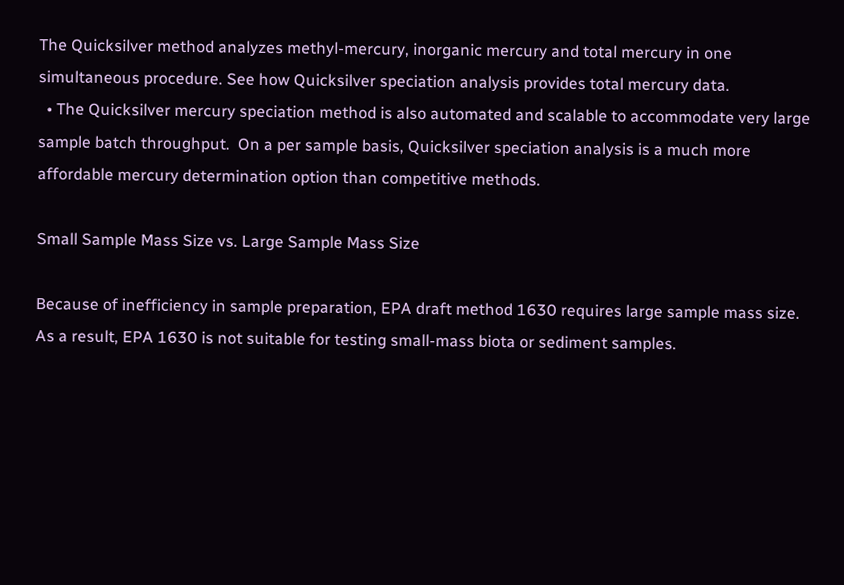The Quicksilver method analyzes methyl-mercury, inorganic mercury and total mercury in one simultaneous procedure. See how Quicksilver speciation analysis provides total mercury data.
  • The Quicksilver mercury speciation method is also automated and scalable to accommodate very large sample batch throughput.  On a per sample basis, Quicksilver speciation analysis is a much more affordable mercury determination option than competitive methods.

Small Sample Mass Size vs. Large Sample Mass Size

Because of inefficiency in sample preparation, EPA draft method 1630 requires large sample mass size.  As a result, EPA 1630 is not suitable for testing small-mass biota or sediment samples.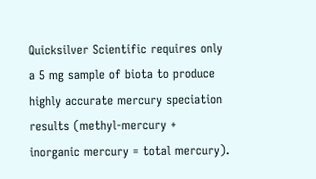Quicksilver Scientific requires only a 5 mg sample of biota to produce highly accurate mercury speciation results (methyl-mercury + inorganic mercury = total mercury).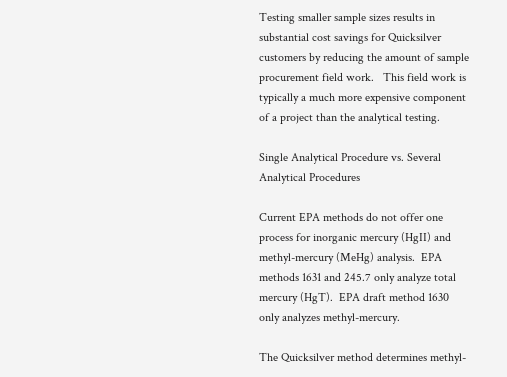Testing smaller sample sizes results in substantial cost savings for Quicksilver customers by reducing the amount of sample procurement field work.   This field work is typically a much more expensive component of a project than the analytical testing.

Single Analytical Procedure vs. Several Analytical Procedures

Current EPA methods do not offer one process for inorganic mercury (HgII) and methyl-mercury (MeHg) analysis.  EPA methods 1631 and 245.7 only analyze total mercury (HgT).  EPA draft method 1630 only analyzes methyl-mercury.

The Quicksilver method determines methyl-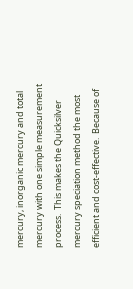mercury, inorganic mercury and total mercury with one simple measurement process.  This makes the Quicksilver mercury speciation method the most efficient and cost-effective.  Because of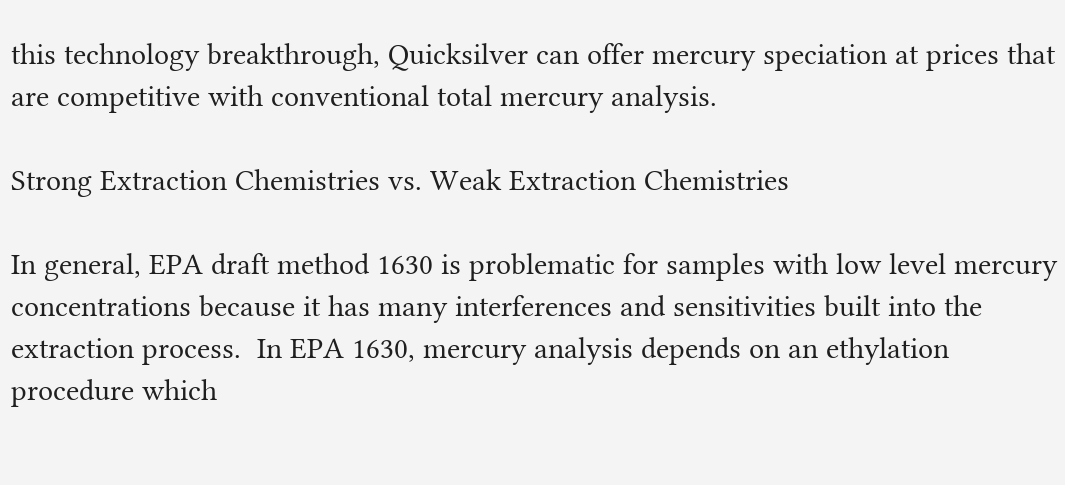this technology breakthrough, Quicksilver can offer mercury speciation at prices that are competitive with conventional total mercury analysis.

Strong Extraction Chemistries vs. Weak Extraction Chemistries

In general, EPA draft method 1630 is problematic for samples with low level mercury concentrations because it has many interferences and sensitivities built into the extraction process.  In EPA 1630, mercury analysis depends on an ethylation procedure which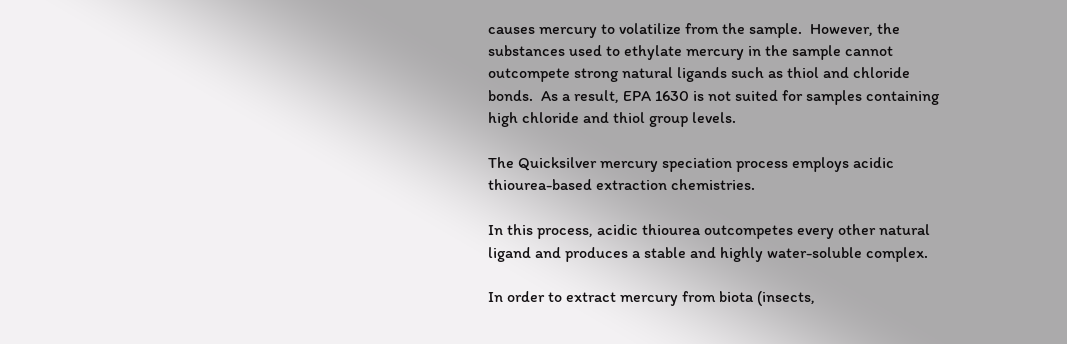causes mercury to volatilize from the sample.  However, the substances used to ethylate mercury in the sample cannot outcompete strong natural ligands such as thiol and chloride bonds.  As a result, EPA 1630 is not suited for samples containing high chloride and thiol group levels.

The Quicksilver mercury speciation process employs acidic thiourea-based extraction chemistries.

In this process, acidic thiourea outcompetes every other natural ligand and produces a stable and highly water-soluble complex.

In order to extract mercury from biota (insects,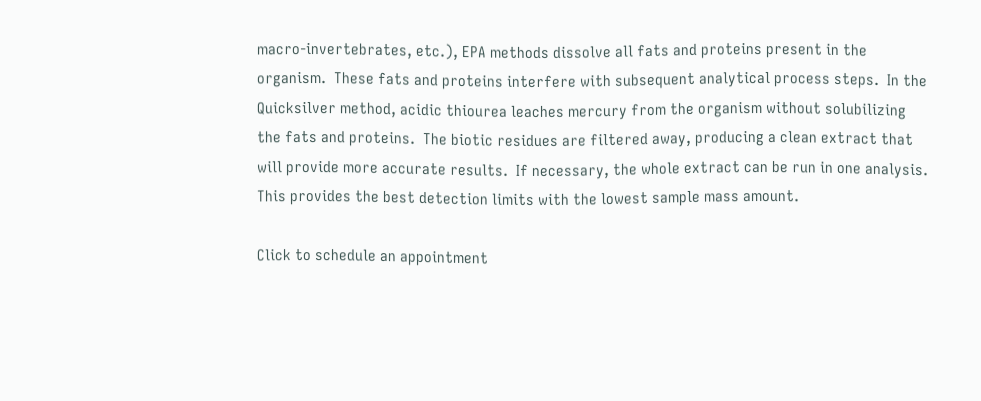macro-invertebrates, etc.), EPA methods dissolve all fats and proteins present in the organism.  These fats and proteins interfere with subsequent analytical process steps.  In the Quicksilver method, acidic thiourea leaches mercury from the organism without solubilizing the fats and proteins.  The biotic residues are filtered away, producing a clean extract that will provide more accurate results.  If necessary, the whole extract can be run in one analysis.  This provides the best detection limits with the lowest sample mass amount.

Click to schedule an appointment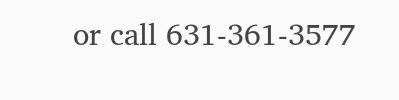or call 631-361-3577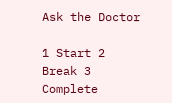Ask the Doctor

1 Start 2 Break 3 Complete